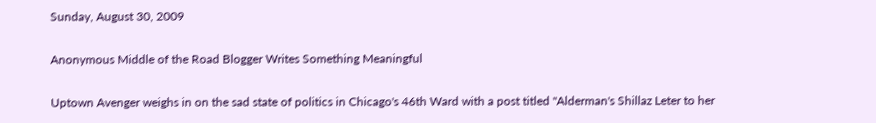Sunday, August 30, 2009

Anonymous Middle of the Road Blogger Writes Something Meaningful

Uptown Avenger weighs in on the sad state of politics in Chicago's 46th Ward with a post titled "Alderman's Shillaz Leter to her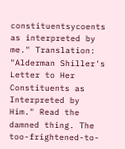constituentsycoents as interpreted by me." Translation: "Alderman Shiller's Letter to Her Constituents as Interpreted by Him." Read the damned thing. The too-frightened-to-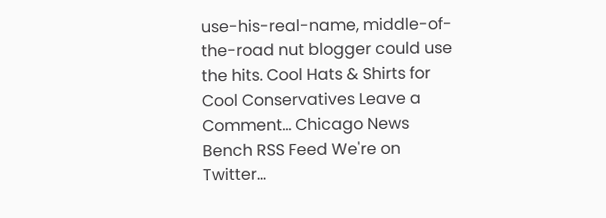use-his-real-name, middle-of-the-road nut blogger could use the hits. Cool Hats & Shirts for Cool Conservatives Leave a Comment... Chicago News Bench RSS Feed We're on Twitter...